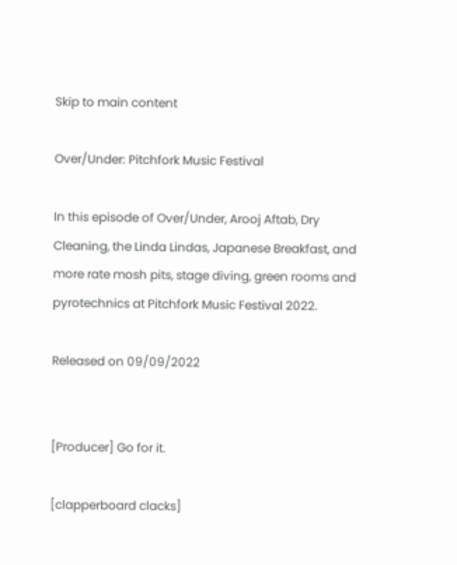Skip to main content

Over/Under: Pitchfork Music Festival

In this episode of Over/Under, Arooj Aftab, Dry Cleaning, the Linda Lindas, Japanese Breakfast, and more rate mosh pits, stage diving, green rooms and pyrotechnics at Pitchfork Music Festival 2022.

Released on 09/09/2022


[Producer] Go for it.

[clapperboard clacks]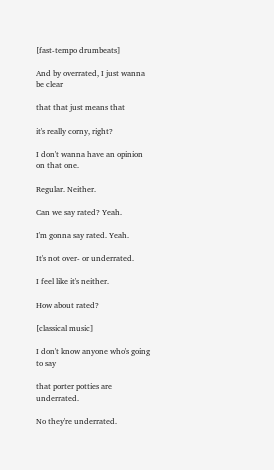[fast-tempo drumbeats]

And by overrated, I just wanna be clear

that that just means that

it's really corny, right?

I don't wanna have an opinion on that one.

Regular. Neither.

Can we say rated? Yeah.

I'm gonna say rated. Yeah.

It's not over- or underrated.

I feel like it's neither.

How about rated?

[classical music]

I don't know anyone who's going to say

that porter potties are underrated.

No they're underrated.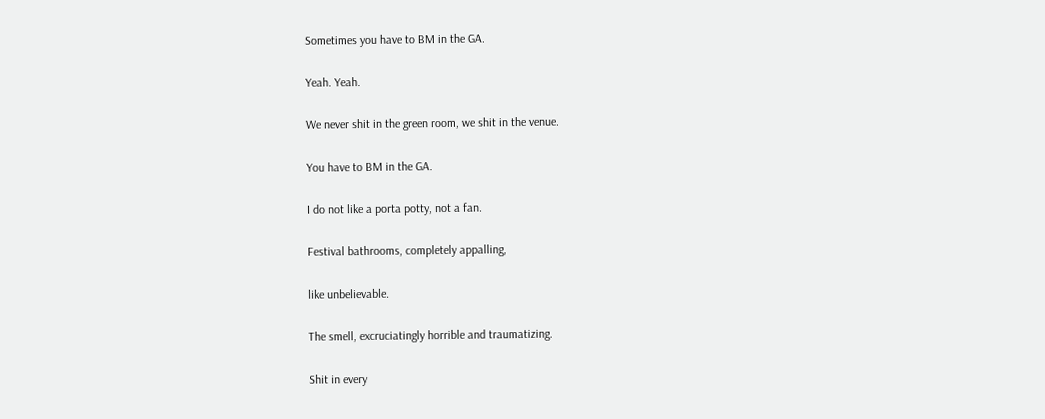Sometimes you have to BM in the GA.

Yeah. Yeah.

We never shit in the green room, we shit in the venue.

You have to BM in the GA.

I do not like a porta potty, not a fan.

Festival bathrooms, completely appalling,

like unbelievable.

The smell, excruciatingly horrible and traumatizing.

Shit in every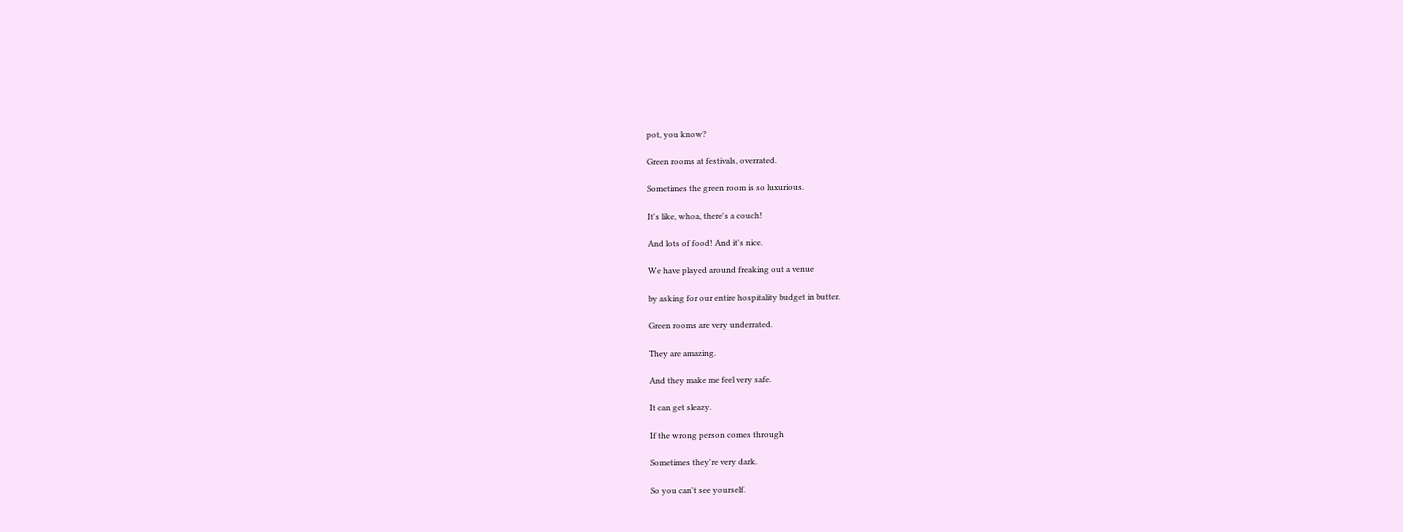pot, you know?

Green rooms at festivals, overrated.

Sometimes the green room is so luxurious.

It's like, whoa, there's a couch!

And lots of food! And it's nice.

We have played around freaking out a venue

by asking for our entire hospitality budget in butter.

Green rooms are very underrated.

They are amazing.

And they make me feel very safe.

It can get sleazy.

If the wrong person comes through

Sometimes they're very dark.

So you can't see yourself.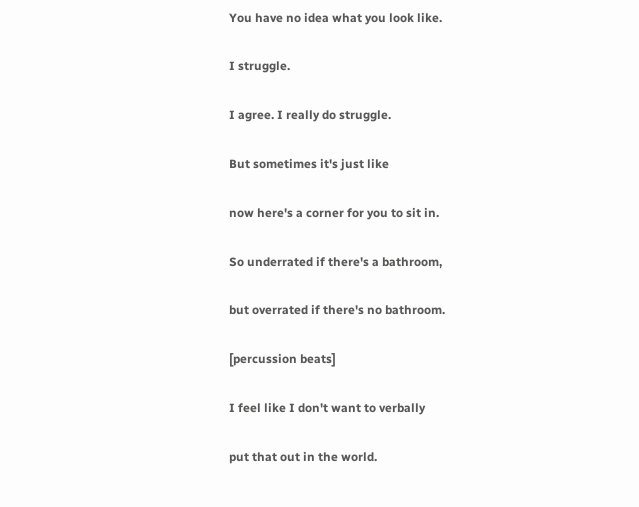You have no idea what you look like.

I struggle.

I agree. I really do struggle.

But sometimes it's just like

now here's a corner for you to sit in.

So underrated if there's a bathroom,

but overrated if there's no bathroom.

[percussion beats]

I feel like I don't want to verbally

put that out in the world.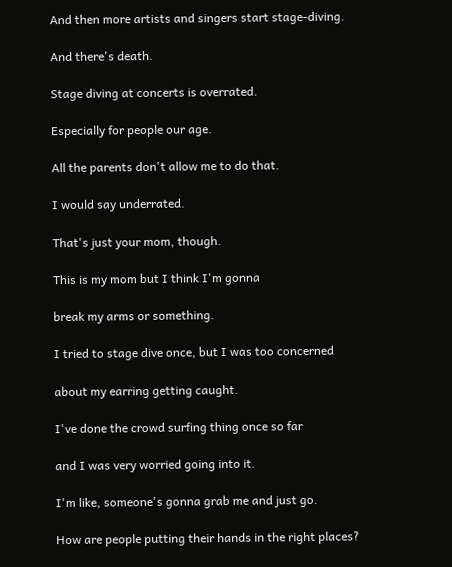And then more artists and singers start stage-diving.

And there's death.

Stage diving at concerts is overrated.

Especially for people our age.

All the parents don't allow me to do that.

I would say underrated.

That's just your mom, though.

This is my mom but I think I'm gonna

break my arms or something.

I tried to stage dive once, but I was too concerned

about my earring getting caught.

I've done the crowd surfing thing once so far

and I was very worried going into it.

I'm like, someone's gonna grab me and just go.

How are people putting their hands in the right places?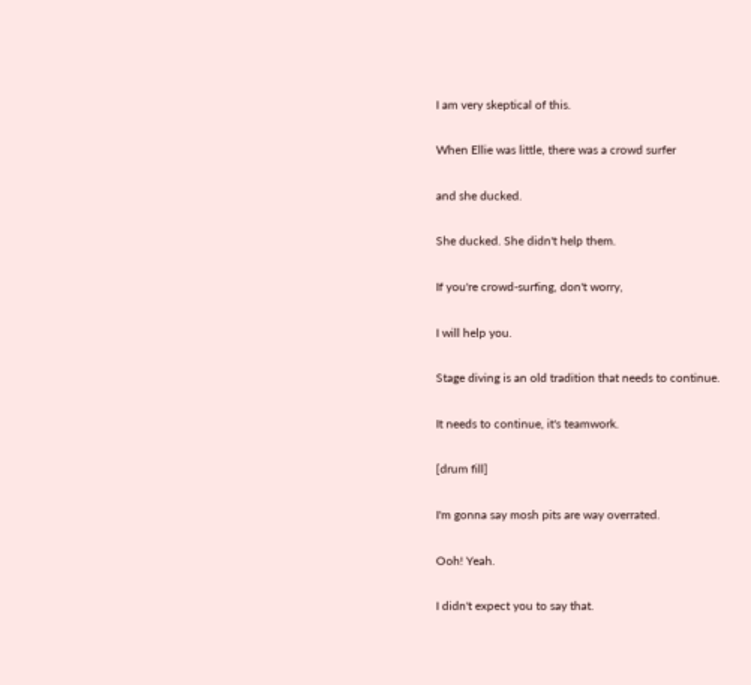I am very skeptical of this.

When Ellie was little, there was a crowd surfer

and she ducked.

She ducked. She didn't help them.

If you're crowd-surfing, don't worry,

I will help you.

Stage diving is an old tradition that needs to continue.

It needs to continue, it's teamwork.

[drum fill]

I'm gonna say mosh pits are way overrated.

Ooh! Yeah.

I didn't expect you to say that.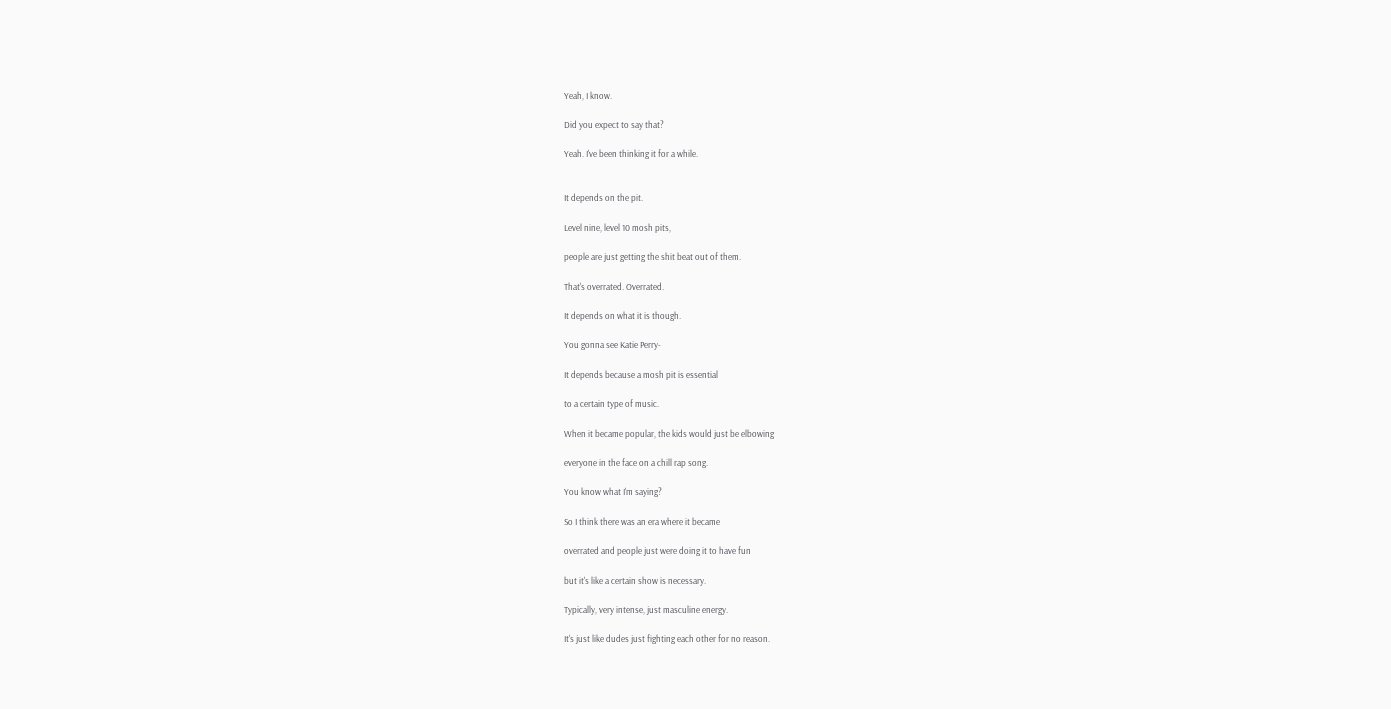Yeah, I know.

Did you expect to say that?

Yeah. I've been thinking it for a while.


It depends on the pit.

Level nine, level 10 mosh pits,

people are just getting the shit beat out of them.

That's overrated. Overrated.

It depends on what it is though.

You gonna see Katie Perry-

It depends because a mosh pit is essential

to a certain type of music.

When it became popular, the kids would just be elbowing

everyone in the face on a chill rap song.

You know what I'm saying?

So I think there was an era where it became

overrated and people just were doing it to have fun

but it's like a certain show is necessary.

Typically, very intense, just masculine energy.

It's just like dudes just fighting each other for no reason.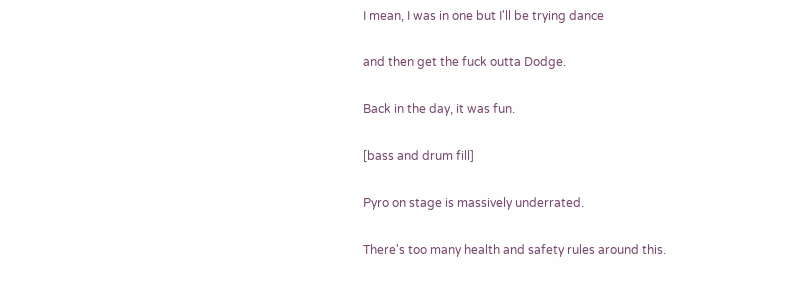I mean, I was in one but I'll be trying dance

and then get the fuck outta Dodge.

Back in the day, it was fun.

[bass and drum fill]

Pyro on stage is massively underrated.

There's too many health and safety rules around this.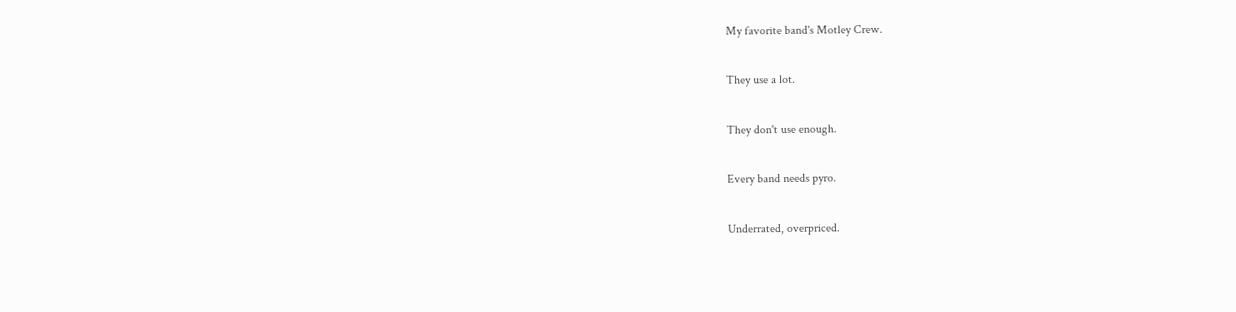My favorite band's Motley Crew.

They use a lot.

They don't use enough.

Every band needs pyro.

Underrated, overpriced.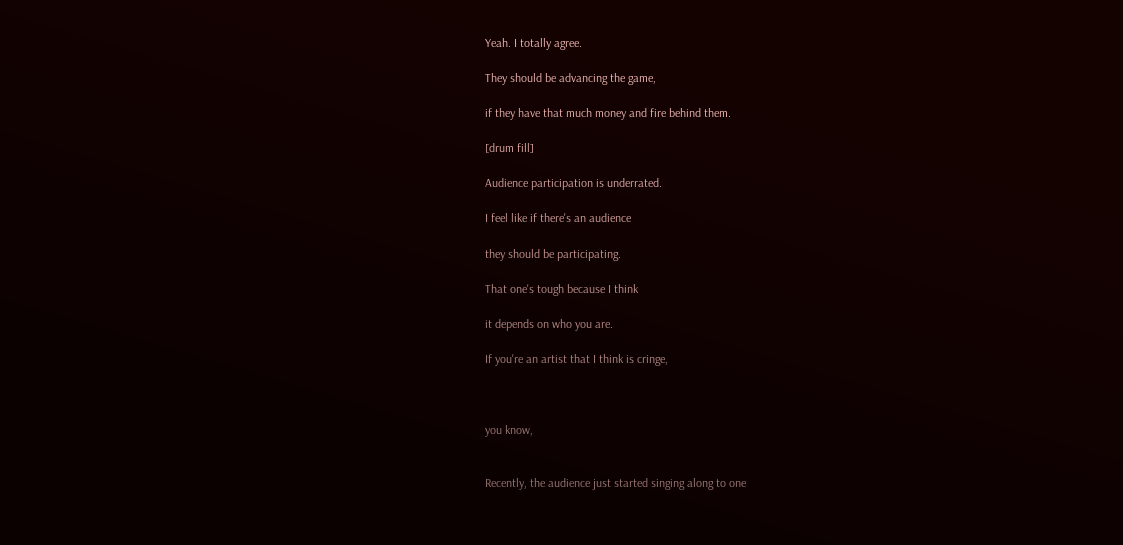Yeah. I totally agree.

They should be advancing the game,

if they have that much money and fire behind them.

[drum fill]

Audience participation is underrated.

I feel like if there's an audience

they should be participating.

That one's tough because I think

it depends on who you are.

If you're an artist that I think is cringe,



you know,


Recently, the audience just started singing along to one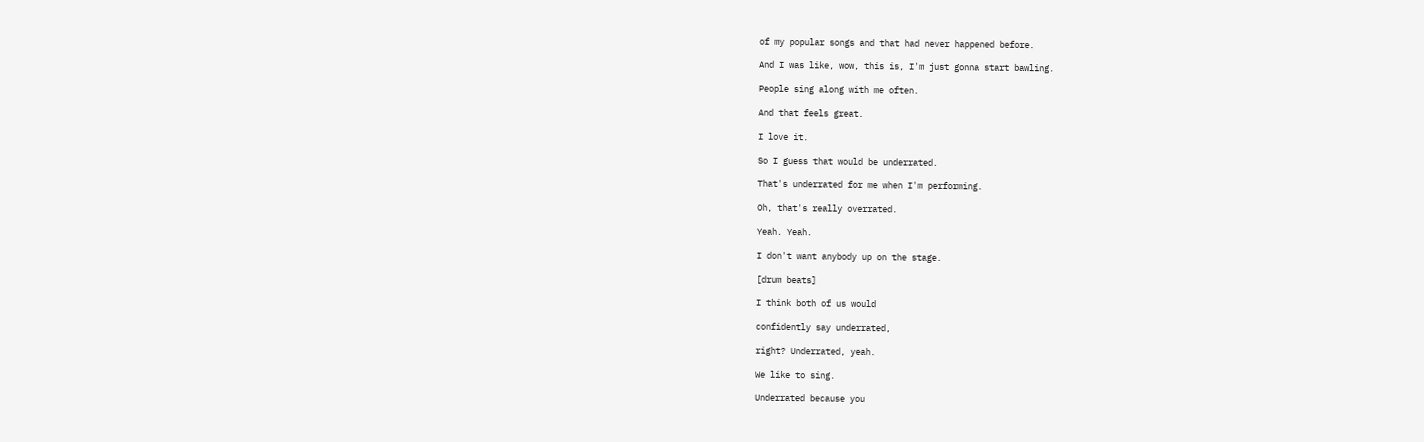of my popular songs and that had never happened before.

And I was like, wow, this is, I'm just gonna start bawling.

People sing along with me often.

And that feels great.

I love it.

So I guess that would be underrated.

That's underrated for me when I'm performing.

Oh, that's really overrated.

Yeah. Yeah.

I don't want anybody up on the stage.

[drum beats]

I think both of us would

confidently say underrated,

right? Underrated, yeah.

We like to sing.

Underrated because you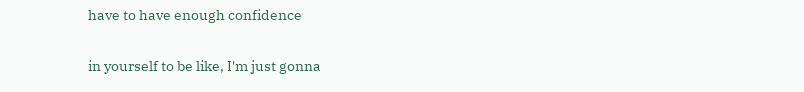have to have enough confidence

in yourself to be like, I'm just gonna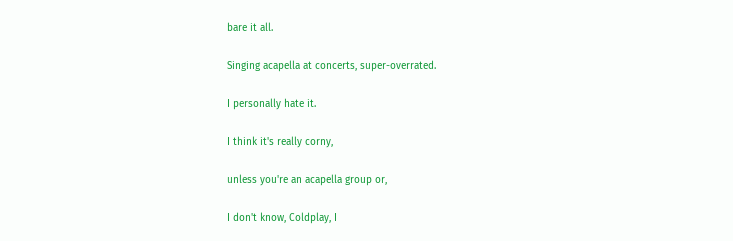bare it all.

Singing acapella at concerts, super-overrated.

I personally hate it.

I think it's really corny,

unless you're an acapella group or,

I don't know, Coldplay, I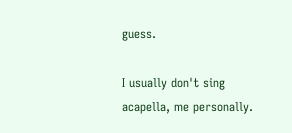guess.

I usually don't sing acapella, me personally.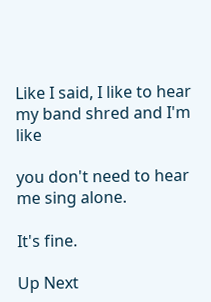Like I said, I like to hear my band shred and I'm like

you don't need to hear me sing alone.

It's fine.

Up Next